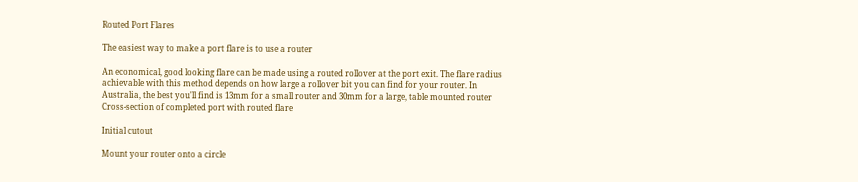Routed Port Flares

The easiest way to make a port flare is to use a router

An economical, good looking flare can be made using a routed rollover at the port exit. The flare radius achievable with this method depends on how large a rollover bit you can find for your router. In Australia, the best you'll find is 13mm for a small router and 30mm for a large, table mounted router
Cross-section of completed port with routed flare

Initial cutout

Mount your router onto a circle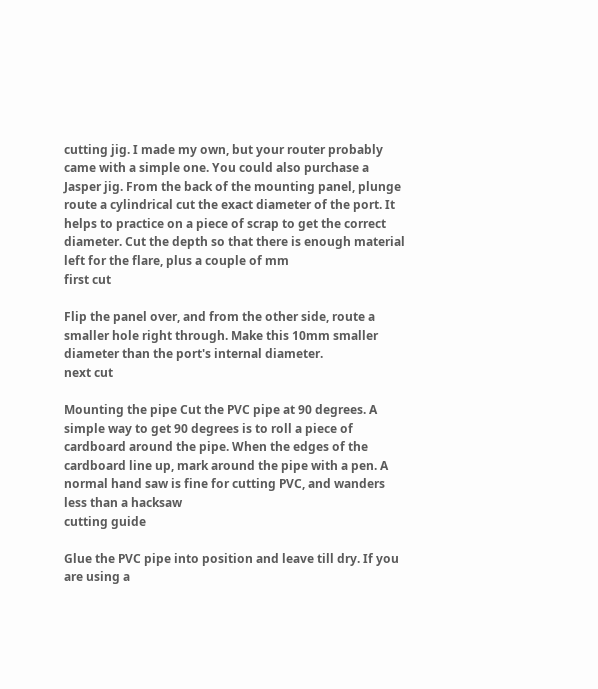cutting jig. I made my own, but your router probably came with a simple one. You could also purchase a Jasper jig. From the back of the mounting panel, plunge route a cylindrical cut the exact diameter of the port. It helps to practice on a piece of scrap to get the correct diameter. Cut the depth so that there is enough material left for the flare, plus a couple of mm
first cut

Flip the panel over, and from the other side, route a smaller hole right through. Make this 10mm smaller diameter than the port's internal diameter.
next cut

Mounting the pipe Cut the PVC pipe at 90 degrees. A simple way to get 90 degrees is to roll a piece of cardboard around the pipe. When the edges of the cardboard line up, mark around the pipe with a pen. A normal hand saw is fine for cutting PVC, and wanders less than a hacksaw
cutting guide

Glue the PVC pipe into position and leave till dry. If you are using a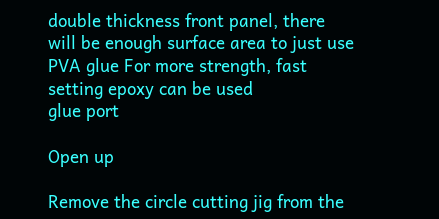double thickness front panel, there will be enough surface area to just use PVA glue For more strength, fast setting epoxy can be used
glue port

Open up

Remove the circle cutting jig from the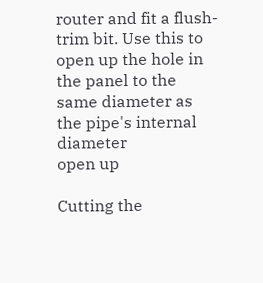router and fit a flush-trim bit. Use this to open up the hole in the panel to the same diameter as the pipe's internal diameter
open up

Cutting the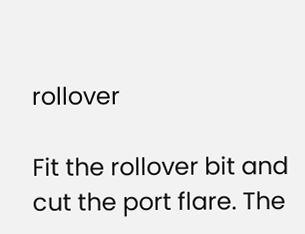rollover

Fit the rollover bit and cut the port flare. The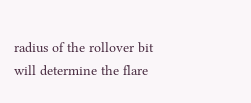radius of the rollover bit will determine the flare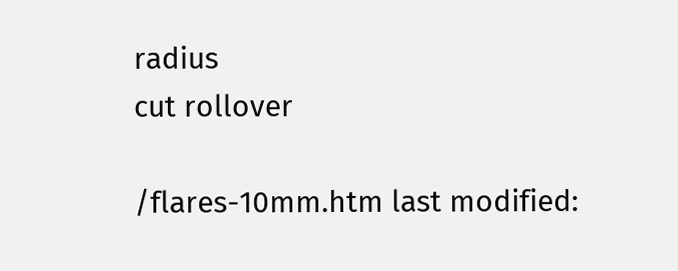radius
cut rollover

/flares-10mm.htm last modified: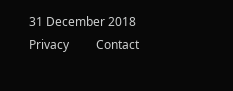31 December 2018
Privacy         Contact